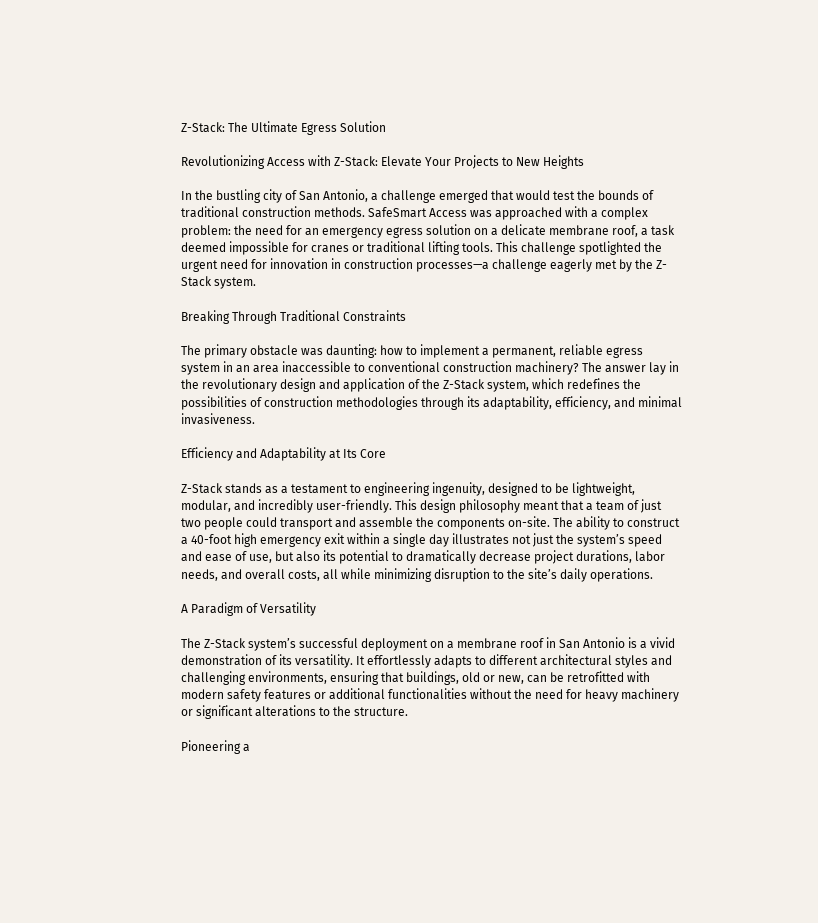Z-Stack: The Ultimate Egress Solution

Revolutionizing Access with Z-Stack: Elevate Your Projects to New Heights

In the bustling city of San Antonio, a challenge emerged that would test the bounds of traditional construction methods. SafeSmart Access was approached with a complex problem: the need for an emergency egress solution on a delicate membrane roof, a task deemed impossible for cranes or traditional lifting tools. This challenge spotlighted the urgent need for innovation in construction processes—a challenge eagerly met by the Z-Stack system.

Breaking Through Traditional Constraints

The primary obstacle was daunting: how to implement a permanent, reliable egress system in an area inaccessible to conventional construction machinery? The answer lay in the revolutionary design and application of the Z-Stack system, which redefines the possibilities of construction methodologies through its adaptability, efficiency, and minimal invasiveness.

Efficiency and Adaptability at Its Core

Z-Stack stands as a testament to engineering ingenuity, designed to be lightweight, modular, and incredibly user-friendly. This design philosophy meant that a team of just two people could transport and assemble the components on-site. The ability to construct a 40-foot high emergency exit within a single day illustrates not just the system’s speed and ease of use, but also its potential to dramatically decrease project durations, labor needs, and overall costs, all while minimizing disruption to the site’s daily operations.

A Paradigm of Versatility

The Z-Stack system’s successful deployment on a membrane roof in San Antonio is a vivid demonstration of its versatility. It effortlessly adapts to different architectural styles and challenging environments, ensuring that buildings, old or new, can be retrofitted with modern safety features or additional functionalities without the need for heavy machinery or significant alterations to the structure.

Pioneering a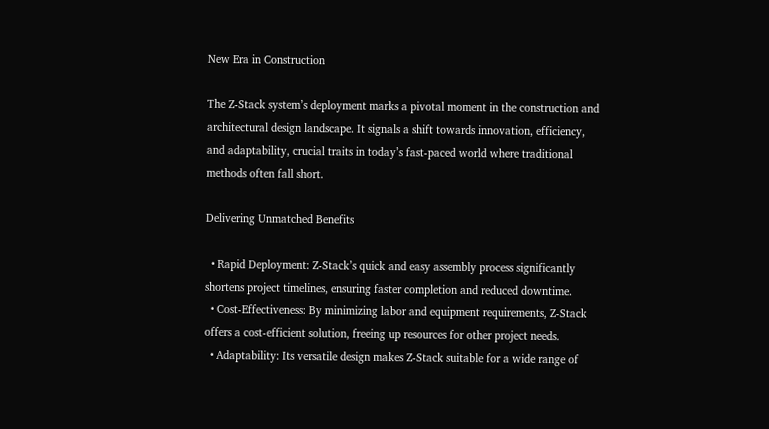New Era in Construction

The Z-Stack system’s deployment marks a pivotal moment in the construction and architectural design landscape. It signals a shift towards innovation, efficiency, and adaptability, crucial traits in today’s fast-paced world where traditional methods often fall short.

Delivering Unmatched Benefits

  • Rapid Deployment: Z-Stack’s quick and easy assembly process significantly shortens project timelines, ensuring faster completion and reduced downtime.
  • Cost-Effectiveness: By minimizing labor and equipment requirements, Z-Stack offers a cost-efficient solution, freeing up resources for other project needs.
  • Adaptability: Its versatile design makes Z-Stack suitable for a wide range of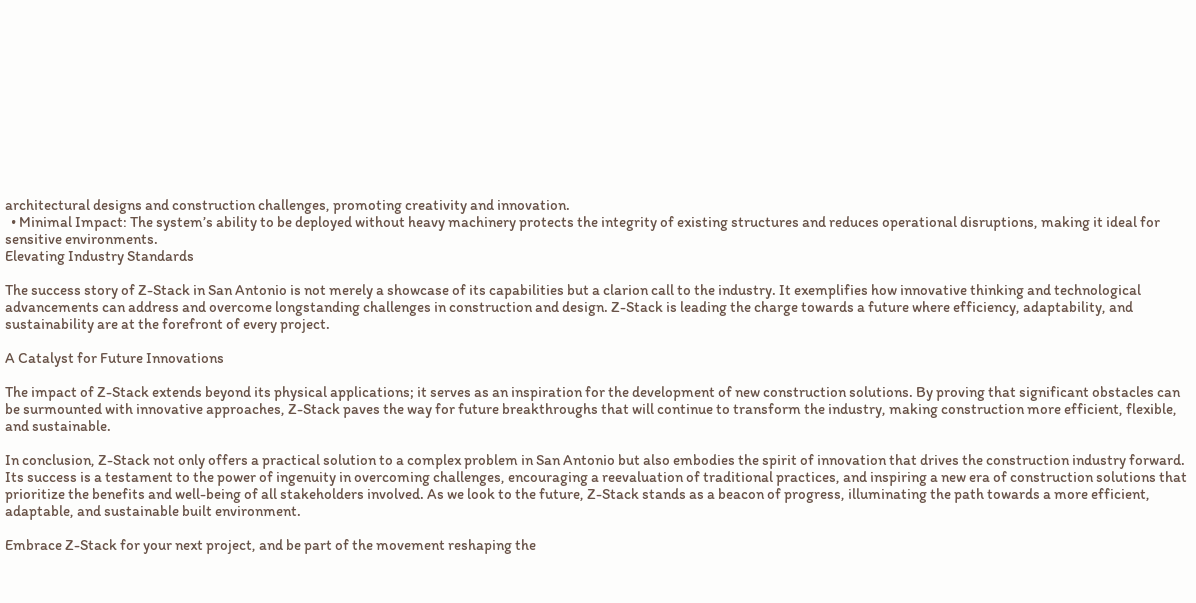architectural designs and construction challenges, promoting creativity and innovation.
  • Minimal Impact: The system’s ability to be deployed without heavy machinery protects the integrity of existing structures and reduces operational disruptions, making it ideal for sensitive environments.
Elevating Industry Standards

The success story of Z-Stack in San Antonio is not merely a showcase of its capabilities but a clarion call to the industry. It exemplifies how innovative thinking and technological advancements can address and overcome longstanding challenges in construction and design. Z-Stack is leading the charge towards a future where efficiency, adaptability, and sustainability are at the forefront of every project.

A Catalyst for Future Innovations

The impact of Z-Stack extends beyond its physical applications; it serves as an inspiration for the development of new construction solutions. By proving that significant obstacles can be surmounted with innovative approaches, Z-Stack paves the way for future breakthroughs that will continue to transform the industry, making construction more efficient, flexible, and sustainable.

In conclusion, Z-Stack not only offers a practical solution to a complex problem in San Antonio but also embodies the spirit of innovation that drives the construction industry forward. Its success is a testament to the power of ingenuity in overcoming challenges, encouraging a reevaluation of traditional practices, and inspiring a new era of construction solutions that prioritize the benefits and well-being of all stakeholders involved. As we look to the future, Z-Stack stands as a beacon of progress, illuminating the path towards a more efficient, adaptable, and sustainable built environment.

Embrace Z-Stack for your next project, and be part of the movement reshaping the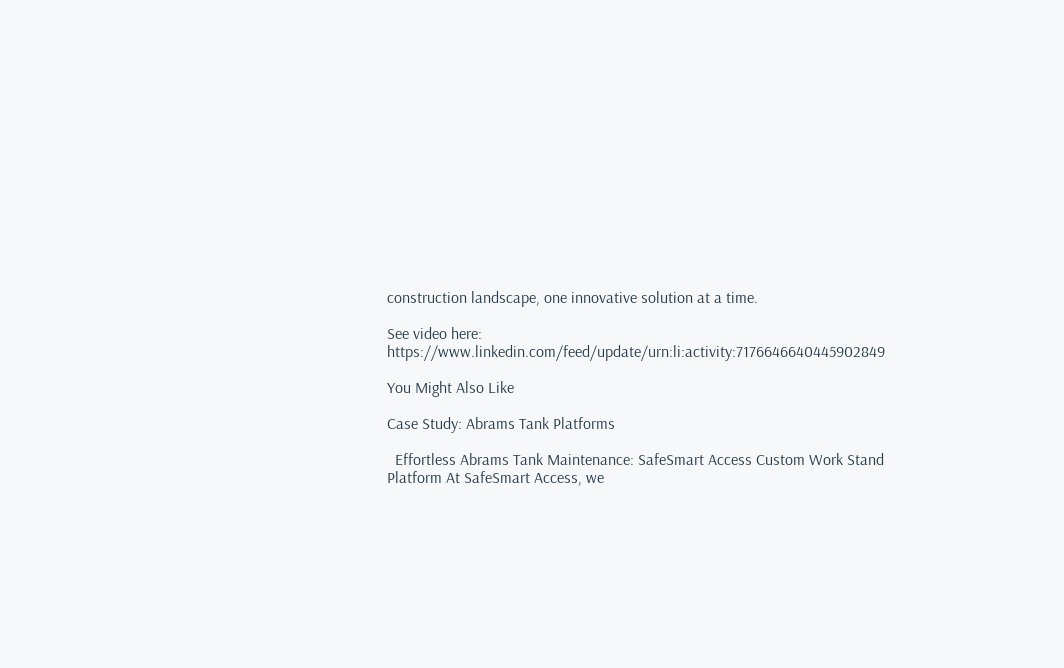construction landscape, one innovative solution at a time.

See video here: https://www.linkedin.com/feed/update/urn:li:activity:7176646640445902849

You Might Also Like

Case Study: Abrams Tank Platforms

  Effortless Abrams Tank Maintenance: SafeSmart Access Custom Work Stand Platform At SafeSmart Access, we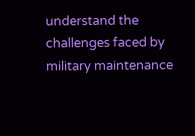understand the challenges faced by military maintenance